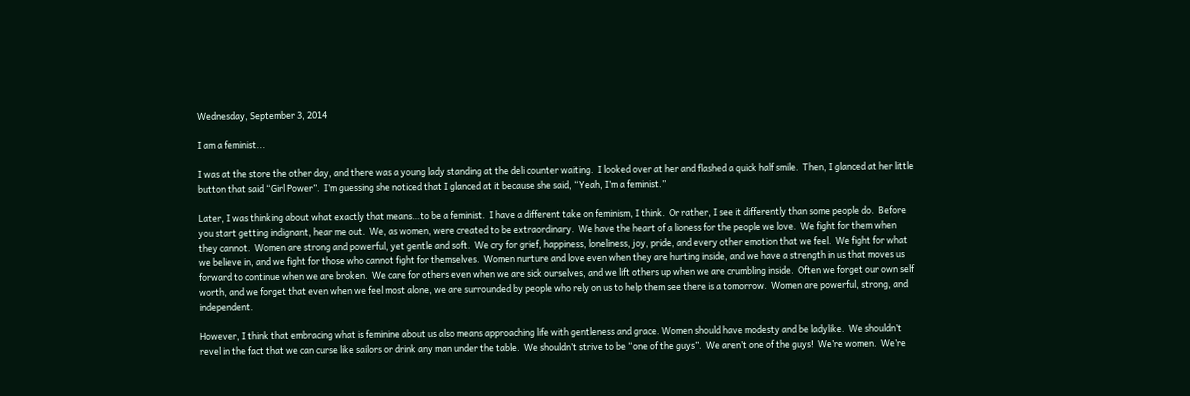Wednesday, September 3, 2014

I am a feminist...

I was at the store the other day, and there was a young lady standing at the deli counter waiting.  I looked over at her and flashed a quick half smile.  Then, I glanced at her little button that said “Girl Power”.  I’m guessing she noticed that I glanced at it because she said, “Yeah, I’m a feminist.”

Later, I was thinking about what exactly that means…to be a feminist.  I have a different take on feminism, I think.  Or rather, I see it differently than some people do.  Before you start getting indignant, hear me out.  We, as women, were created to be extraordinary.  We have the heart of a lioness for the people we love.  We fight for them when they cannot.  Women are strong and powerful, yet gentle and soft.  We cry for grief, happiness, loneliness, joy, pride, and every other emotion that we feel.  We fight for what we believe in, and we fight for those who cannot fight for themselves.  Women nurture and love even when they are hurting inside, and we have a strength in us that moves us forward to continue when we are broken.  We care for others even when we are sick ourselves, and we lift others up when we are crumbling inside.  Often we forget our own self worth, and we forget that even when we feel most alone, we are surrounded by people who rely on us to help them see there is a tomorrow.  Women are powerful, strong, and independent.

However, I think that embracing what is feminine about us also means approaching life with gentleness and grace. Women should have modesty and be ladylike.  We shouldn’t revel in the fact that we can curse like sailors or drink any man under the table.  We shouldn’t strive to be “one of the guys”.  We aren’t one of the guys!  We’re women.  We’re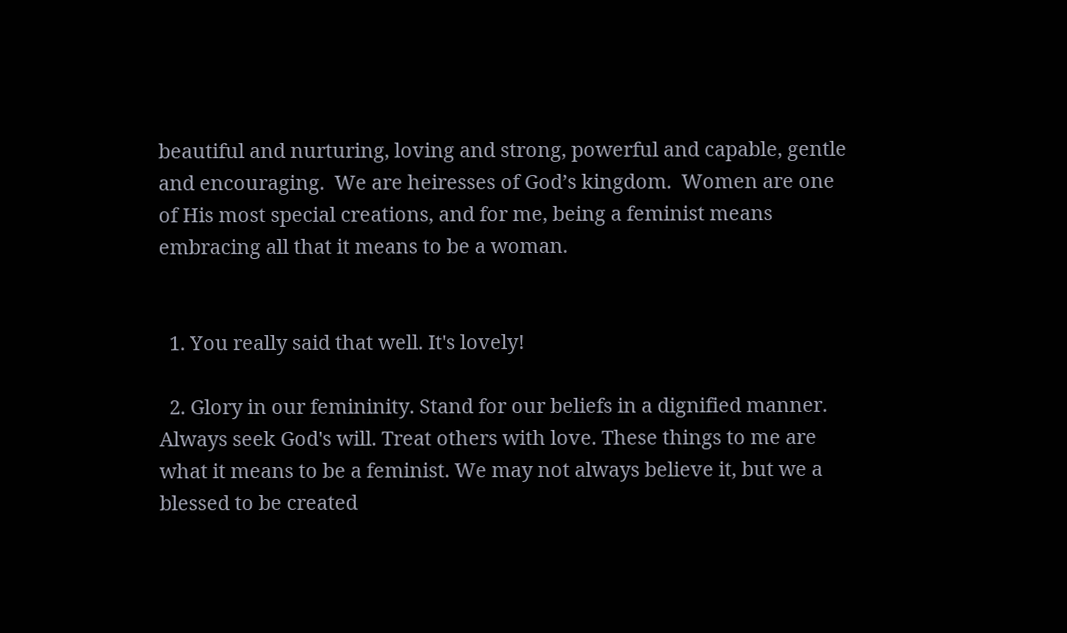beautiful and nurturing, loving and strong, powerful and capable, gentle and encouraging.  We are heiresses of God’s kingdom.  Women are one of His most special creations, and for me, being a feminist means embracing all that it means to be a woman.


  1. You really said that well. It's lovely!

  2. Glory in our femininity. Stand for our beliefs in a dignified manner. Always seek God's will. Treat others with love. These things to me are what it means to be a feminist. We may not always believe it, but we a blessed to be created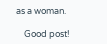as a woman.

    Good post!